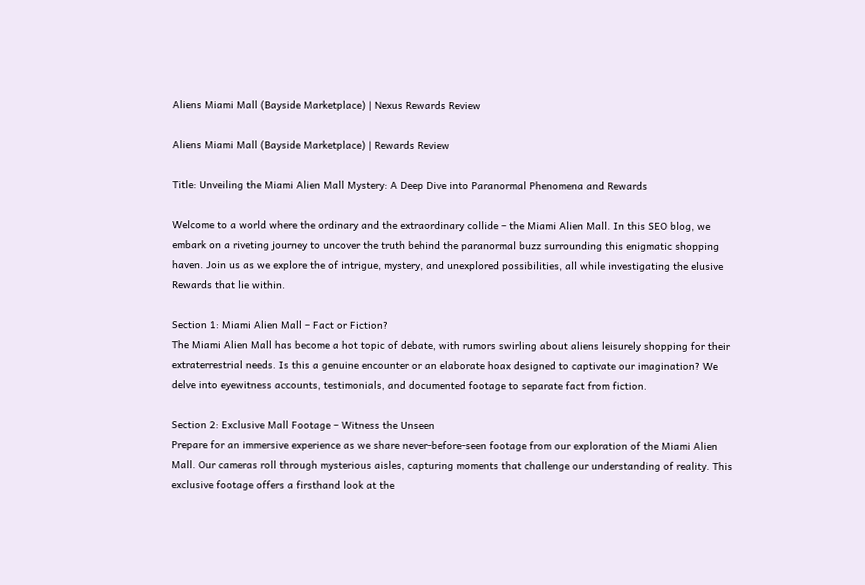Aliens Miami Mall (Bayside Marketplace) | Nexus Rewards Review

Aliens Miami Mall (Bayside Marketplace) | Rewards Review

Title: Unveiling the Miami Alien Mall Mystery: A Deep Dive into Paranormal Phenomena and Rewards

Welcome to a world where the ordinary and the extraordinary collide – the Miami Alien Mall. In this SEO blog, we embark on a riveting journey to uncover the truth behind the paranormal buzz surrounding this enigmatic shopping haven. Join us as we explore the of intrigue, mystery, and unexplored possibilities, all while investigating the elusive Rewards that lie within.

Section 1: Miami Alien Mall – Fact or Fiction?
The Miami Alien Mall has become a hot topic of debate, with rumors swirling about aliens leisurely shopping for their extraterrestrial needs. Is this a genuine encounter or an elaborate hoax designed to captivate our imagination? We delve into eyewitness accounts, testimonials, and documented footage to separate fact from fiction.

Section 2: Exclusive Mall Footage – Witness the Unseen
Prepare for an immersive experience as we share never-before-seen footage from our exploration of the Miami Alien Mall. Our cameras roll through mysterious aisles, capturing moments that challenge our understanding of reality. This exclusive footage offers a firsthand look at the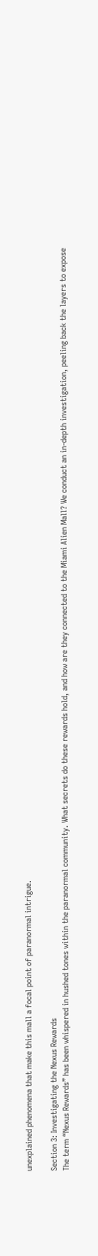unexplained phenomena that make this mall a focal point of paranormal intrigue.

Section 3: Investigating the Nexus Rewards
The term “Nexus Rewards” has been whispered in hushed tones within the paranormal community. What secrets do these rewards hold, and how are they connected to the Miami Alien Mall? We conduct an in-depth investigation, peeling back the layers to expose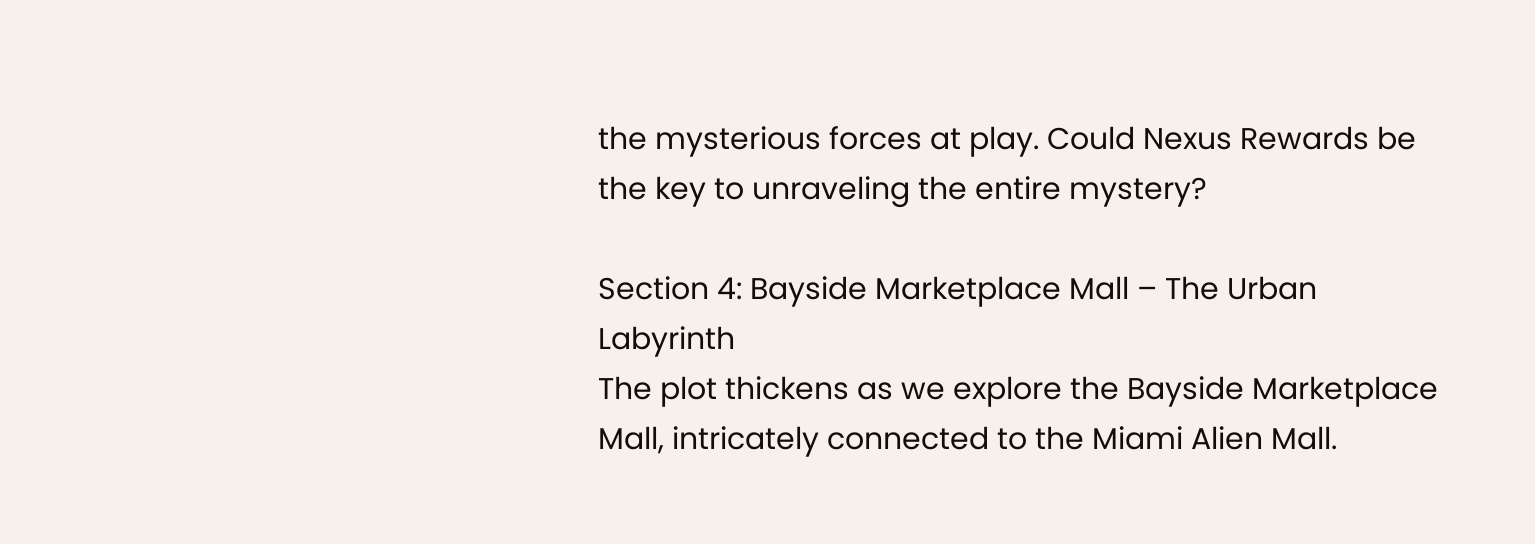the mysterious forces at play. Could Nexus Rewards be the key to unraveling the entire mystery?

Section 4: Bayside Marketplace Mall – The Urban Labyrinth
The plot thickens as we explore the Bayside Marketplace Mall, intricately connected to the Miami Alien Mall.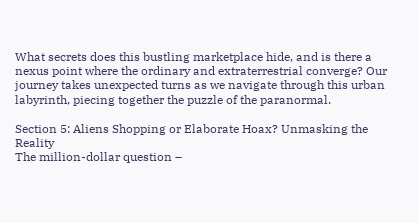What secrets does this bustling marketplace hide, and is there a nexus point where the ordinary and extraterrestrial converge? Our journey takes unexpected turns as we navigate through this urban labyrinth, piecing together the puzzle of the paranormal.

Section 5: Aliens Shopping or Elaborate Hoax? Unmasking the Reality
The million-dollar question –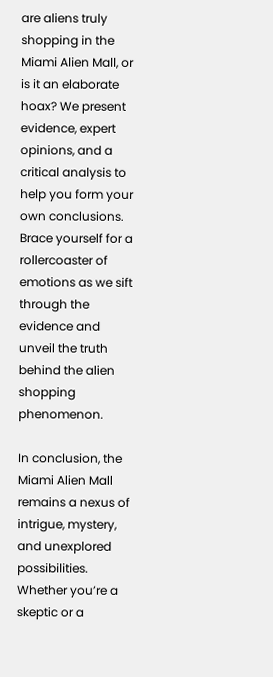are aliens truly shopping in the Miami Alien Mall, or is it an elaborate hoax? We present evidence, expert opinions, and a critical analysis to help you form your own conclusions. Brace yourself for a rollercoaster of emotions as we sift through the evidence and unveil the truth behind the alien shopping phenomenon.

In conclusion, the Miami Alien Mall remains a nexus of intrigue, mystery, and unexplored possibilities. Whether you’re a skeptic or a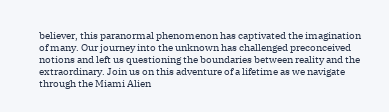believer, this paranormal phenomenon has captivated the imagination of many. Our journey into the unknown has challenged preconceived notions and left us questioning the boundaries between reality and the extraordinary. Join us on this adventure of a lifetime as we navigate through the Miami Alien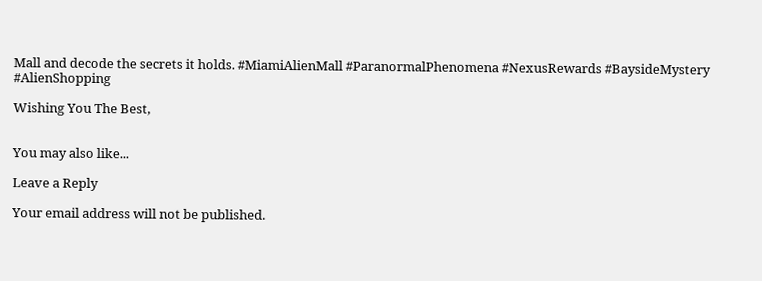Mall and decode the secrets it holds. #MiamiAlienMall #ParanormalPhenomena #NexusRewards #BaysideMystery #AlienShopping

Wishing You The Best,


You may also like...

Leave a Reply

Your email address will not be published.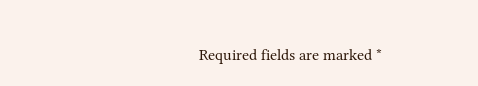Required fields are marked *